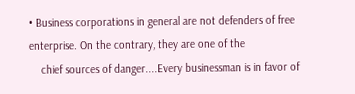• Business corporations in general are not defenders of free enterprise. On the contrary, they are one of the
    chief sources of danger....Every businessman is in favor of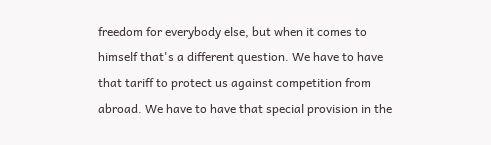freedom for everybody else, but when it comes to himself that's a different question. We have to have that tariff to protect us against competition from abroad. We have to have that special provision in the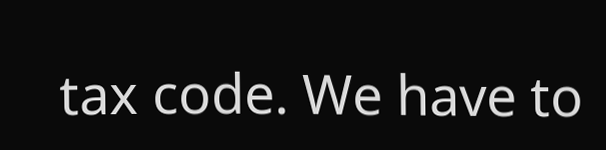tax code. We have to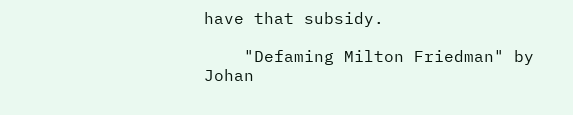have that subsidy.

    "Defaming Milton Friedman" by Johan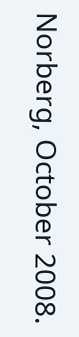Norberg, October 2008.